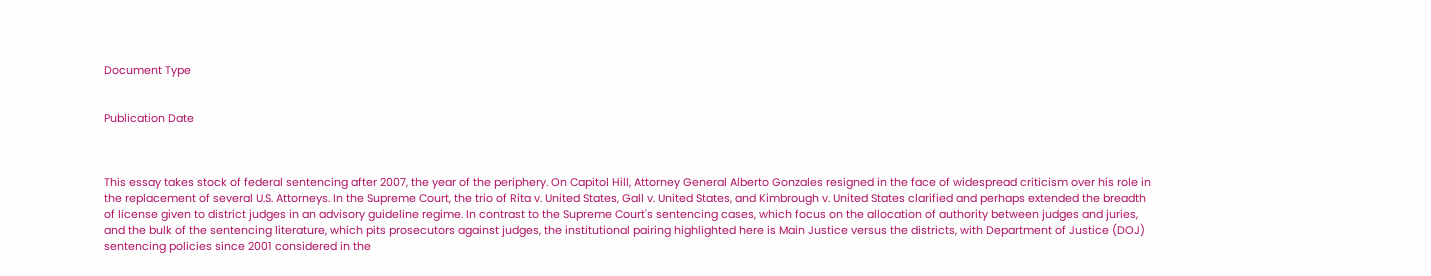Document Type


Publication Date



This essay takes stock of federal sentencing after 2007, the year of the periphery. On Capitol Hill, Attorney General Alberto Gonzales resigned in the face of widespread criticism over his role in the replacement of several U.S. Attorneys. In the Supreme Court, the trio of Rita v. United States, Gall v. United States, and Kimbrough v. United States clarified and perhaps extended the breadth of license given to district judges in an advisory guideline regime. In contrast to the Supreme Court's sentencing cases, which focus on the allocation of authority between judges and juries, and the bulk of the sentencing literature, which pits prosecutors against judges, the institutional pairing highlighted here is Main Justice versus the districts, with Department of Justice (DOJ) sentencing policies since 2001 considered in the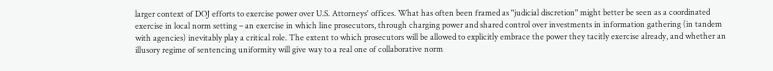larger context of DOJ efforts to exercise power over U.S. Attorneys' offices. What has often been framed as "judicial discretion" might better be seen as a coordinated exercise in local norm setting – an exercise in which line prosecutors, through charging power and shared control over investments in information gathering (in tandem with agencies) inevitably play a critical role. The extent to which prosecutors will be allowed to explicitly embrace the power they tacitly exercise already, and whether an illusory regime of sentencing uniformity will give way to a real one of collaborative norm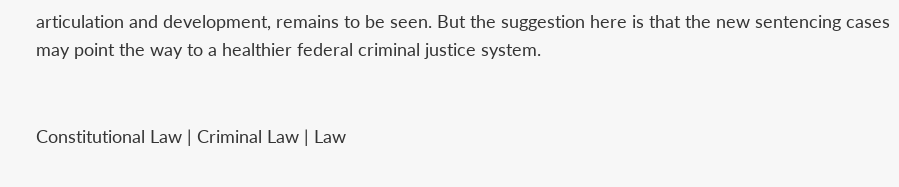articulation and development, remains to be seen. But the suggestion here is that the new sentencing cases may point the way to a healthier federal criminal justice system.


Constitutional Law | Criminal Law | Law